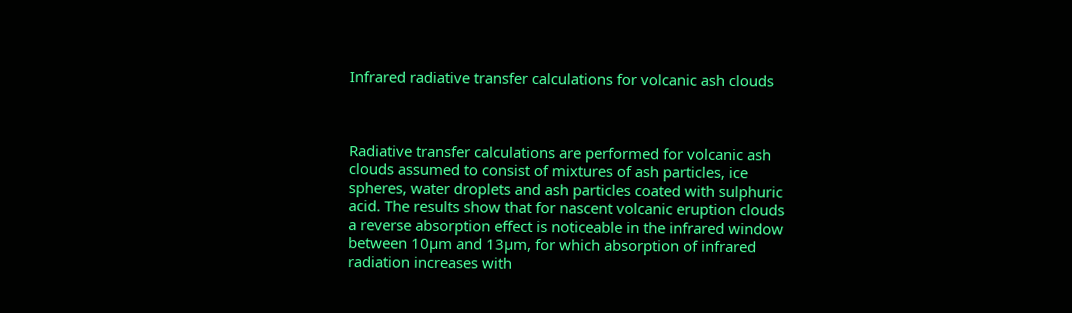Infrared radiative transfer calculations for volcanic ash clouds



Radiative transfer calculations are performed for volcanic ash clouds assumed to consist of mixtures of ash particles, ice spheres, water droplets and ash particles coated with sulphuric acid. The results show that for nascent volcanic eruption clouds a reverse absorption effect is noticeable in the infrared window between 10µm and 13µm, for which absorption of infrared radiation increases with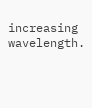increasing wavelength.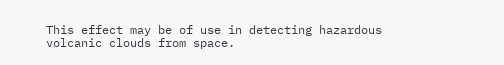This effect may be of use in detecting hazardous volcanic clouds from space.